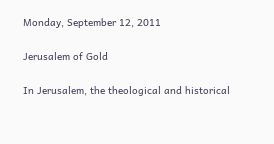Monday, September 12, 2011

Jerusalem of Gold

In Jerusalem, the theological and historical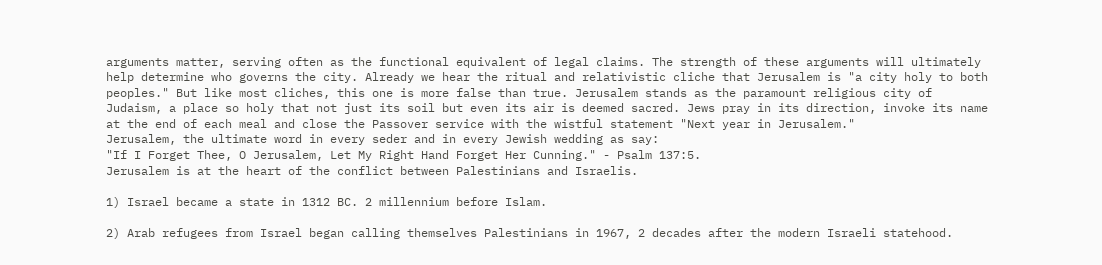arguments matter, serving often as the functional equivalent of legal claims. The strength of these arguments will ultimately help determine who governs the city. Already we hear the ritual and relativistic cliche that Jerusalem is "a city holy to both peoples." But like most cliches, this one is more false than true. Jerusalem stands as the paramount religious city of Judaism, a place so holy that not just its soil but even its air is deemed sacred. Jews pray in its direction, invoke its name at the end of each meal and close the Passover service with the wistful statement "Next year in Jerusalem."
Jerusalem, the ultimate word in every seder and in every Jewish wedding as say:
"If I Forget Thee, O Jerusalem, Let My Right Hand Forget Her Cunning." - Psalm 137:5.
Jerusalem is at the heart of the conflict between Palestinians and Israelis.

1) Israel became a state in 1312 BC. 2 millennium before Islam.

2) Arab refugees from Israel began calling themselves Palestinians in 1967, 2 decades after the modern Israeli statehood.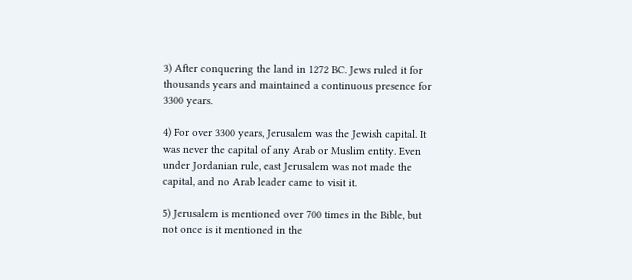3) After conquering the land in 1272 BC. Jews ruled it for thousands years and maintained a continuous presence for 3300 years.

4) For over 3300 years, Jerusalem was the Jewish capital. It was never the capital of any Arab or Muslim entity. Even under Jordanian rule, east Jerusalem was not made the capital, and no Arab leader came to visit it.

5) Jerusalem is mentioned over 700 times in the Bible, but not once is it mentioned in the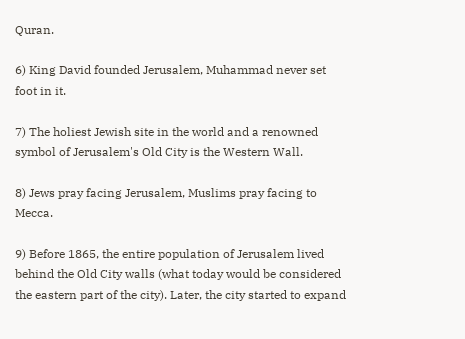Quran.

6) King David founded Jerusalem, Muhammad never set foot in it.

7) The holiest Jewish site in the world and a renowned symbol of Jerusalem's Old City is the Western Wall.

8) Jews pray facing Jerusalem, Muslims pray facing to Mecca.

9) Before 1865, the entire population of Jerusalem lived behind the Old City walls (what today would be considered the eastern part of the city). Later, the city started to expand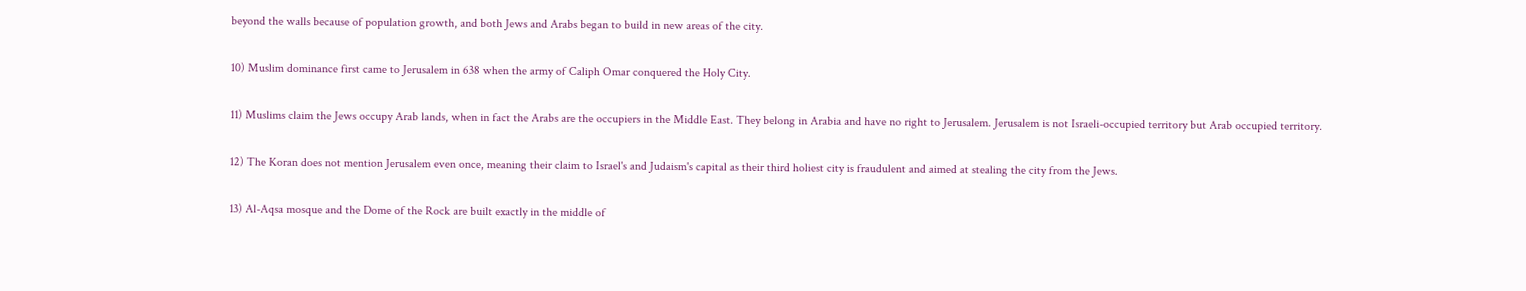beyond the walls because of population growth, and both Jews and Arabs began to build in new areas of the city.

10) Muslim dominance first came to Jerusalem in 638 when the army of Caliph Omar conquered the Holy City.

11) Muslims claim the Jews occupy Arab lands, when in fact the Arabs are the occupiers in the Middle East. They belong in Arabia and have no right to Jerusalem. Jerusalem is not Israeli-occupied territory but Arab occupied territory.

12) The Koran does not mention Jerusalem even once, meaning their claim to Israel's and Judaism's capital as their third holiest city is fraudulent and aimed at stealing the city from the Jews.

13) Al-Aqsa mosque and the Dome of the Rock are built exactly in the middle of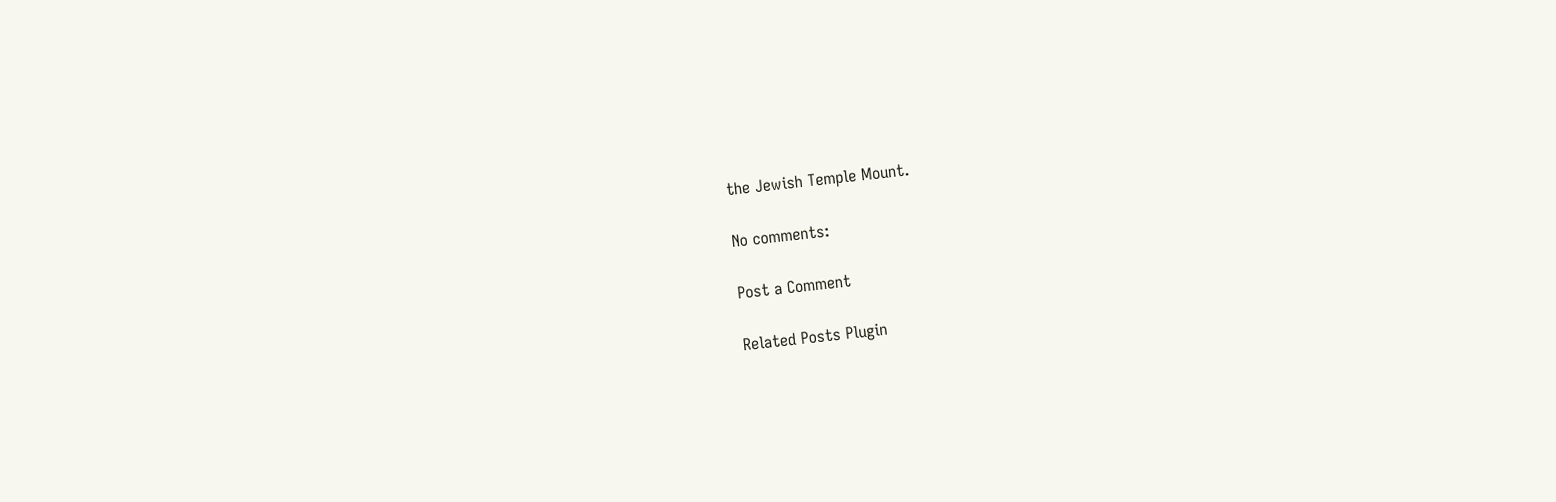the Jewish Temple Mount.

No comments:

Post a Comment

Related Posts Plugin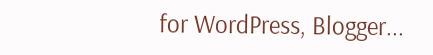for WordPress, Blogger...